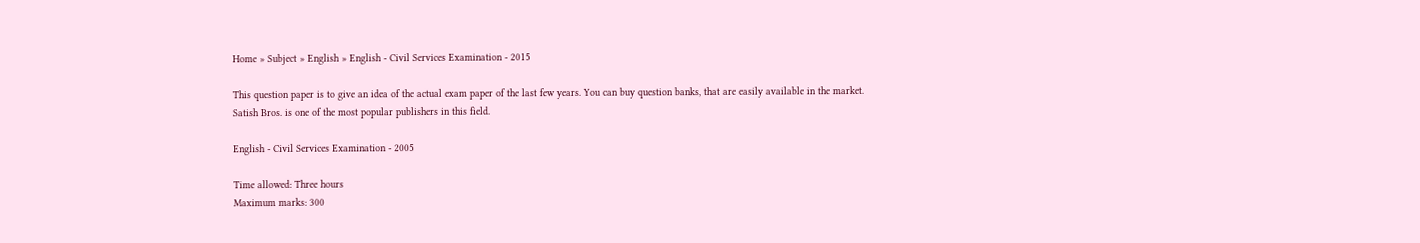Home » Subject » English » English - Civil Services Examination - 2015

This question paper is to give an idea of the actual exam paper of the last few years. You can buy question banks, that are easily available in the market.
Satish Bros. is one of the most popular publishers in this field.

English - Civil Services Examination - 2005

Time allowed: Three hours
Maximum marks: 300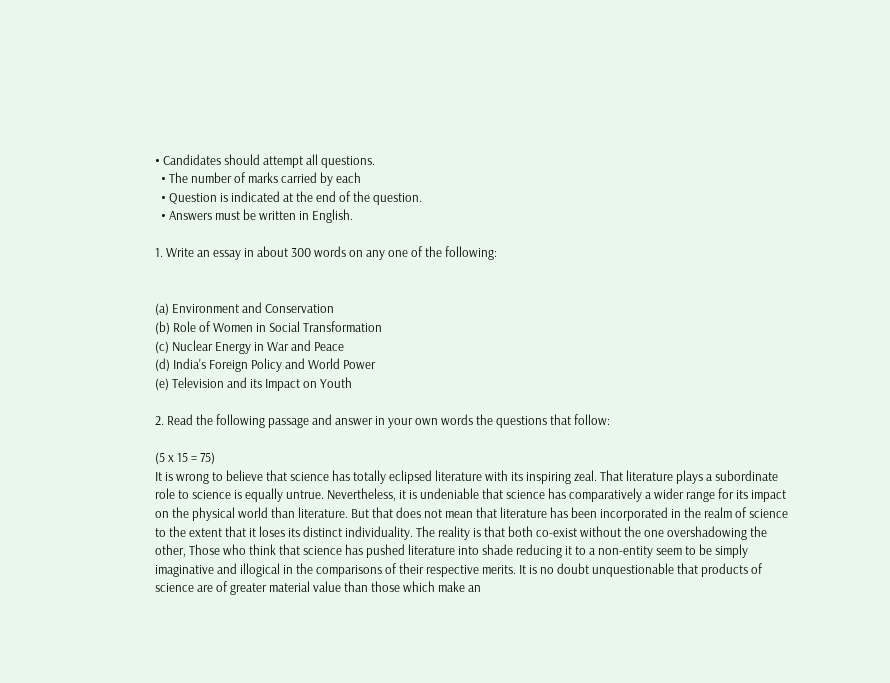• Candidates should attempt all questions.
  • The number of marks carried by each
  • Question is indicated at the end of the question.
  • Answers must be written in English.

1. Write an essay in about 300 words on any one of the following:


(a) Environment and Conservation
(b) Role of Women in Social Transformation
(c) Nuclear Energy in War and Peace
(d) India's Foreign Policy and World Power
(e) Television and its Impact on Youth

2. Read the following passage and answer in your own words the questions that follow:

(5 x 15 = 75)
It is wrong to believe that science has totally eclipsed literature with its inspiring zeal. That literature plays a subordinate role to science is equally untrue. Nevertheless, it is undeniable that science has comparatively a wider range for its impact on the physical world than literature. But that does not mean that literature has been incorporated in the realm of science to the extent that it loses its distinct individuality. The reality is that both co-exist without the one overshadowing the other, Those who think that science has pushed literature into shade reducing it to a non-entity seem to be simply imaginative and illogical in the comparisons of their respective merits. It is no doubt unquestionable that products of science are of greater material value than those which make an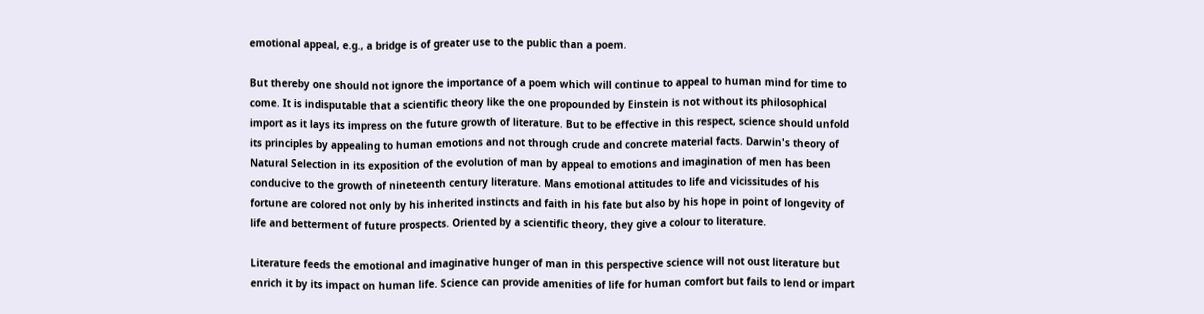emotional appeal, e.g., a bridge is of greater use to the public than a poem.

But thereby one should not ignore the importance of a poem which will continue to appeal to human mind for time to come. It is indisputable that a scientific theory like the one propounded by Einstein is not without its philosophical import as it lays its impress on the future growth of literature. But to be effective in this respect, science should unfold its principles by appealing to human emotions and not through crude and concrete material facts. Darwin's theory of Natural Selection in its exposition of the evolution of man by appeal to emotions and imagination of men has been conducive to the growth of nineteenth century literature. Mans emotional attitudes to life and vicissitudes of his fortune are colored not only by his inherited instincts and faith in his fate but also by his hope in point of longevity of life and betterment of future prospects. Oriented by a scientific theory, they give a colour to literature.

Literature feeds the emotional and imaginative hunger of man in this perspective science will not oust literature but enrich it by its impact on human life. Science can provide amenities of life for human comfort but fails to lend or impart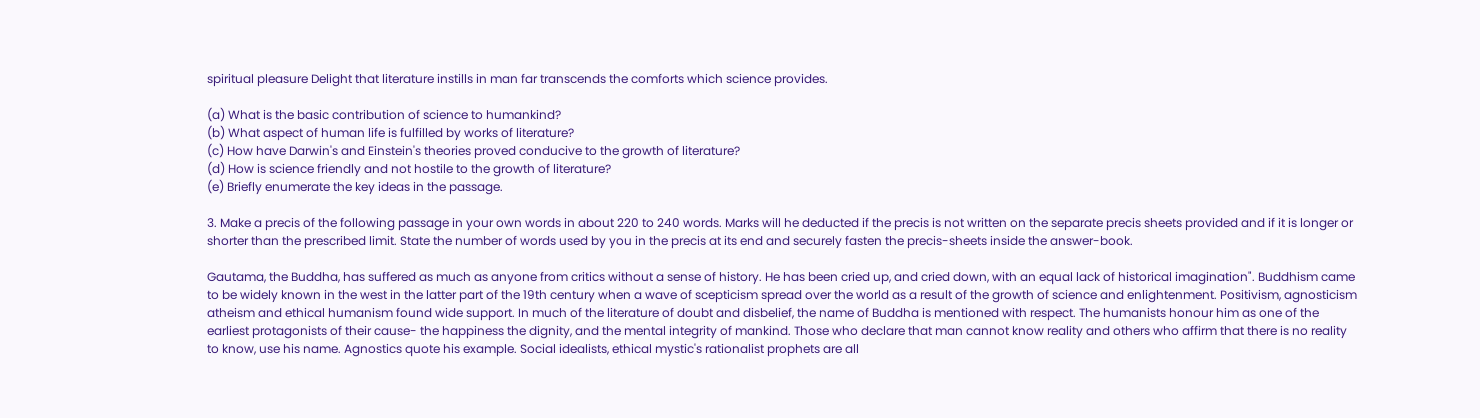spiritual pleasure Delight that literature instills in man far transcends the comforts which science provides.

(a) What is the basic contribution of science to humankind?
(b) What aspect of human life is fulfilled by works of literature?
(c) How have Darwin's and Einstein's theories proved conducive to the growth of literature?
(d) How is science friendly and not hostile to the growth of literature?
(e) Briefly enumerate the key ideas in the passage.

3. Make a precis of the following passage in your own words in about 220 to 240 words. Marks will he deducted if the precis is not written on the separate precis sheets provided and if it is longer or shorter than the prescribed limit. State the number of words used by you in the precis at its end and securely fasten the precis-sheets inside the answer-book.

Gautama, the Buddha, has suffered as much as anyone from critics without a sense of history. He has been cried up, and cried down, with an equal lack of historical imagination". Buddhism came to be widely known in the west in the latter part of the 19th century when a wave of scepticism spread over the world as a result of the growth of science and enlightenment. Positivism, agnosticism atheism and ethical humanism found wide support. In much of the literature of doubt and disbelief, the name of Buddha is mentioned with respect. The humanists honour him as one of the earliest protagonists of their cause- the happiness the dignity, and the mental integrity of mankind. Those who declare that man cannot know reality and others who affirm that there is no reality to know, use his name. Agnostics quote his example. Social idealists, ethical mystic's rationalist prophets are all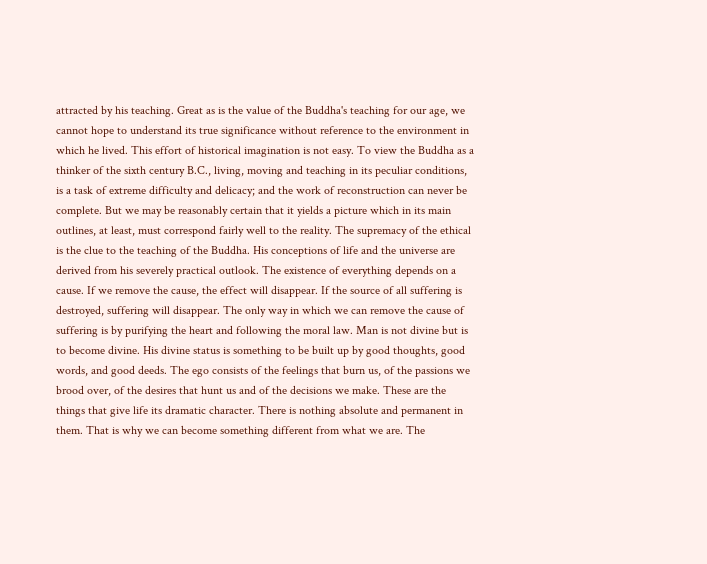attracted by his teaching. Great as is the value of the Buddha's teaching for our age, we cannot hope to understand its true significance without reference to the environment in which he lived. This effort of historical imagination is not easy. To view the Buddha as a thinker of the sixth century B.C., living, moving and teaching in its peculiar conditions, is a task of extreme difficulty and delicacy; and the work of reconstruction can never be complete. But we may be reasonably certain that it yields a picture which in its main outlines, at least, must correspond fairly well to the reality. The supremacy of the ethical is the clue to the teaching of the Buddha. His conceptions of life and the universe are derived from his severely practical outlook. The existence of everything depends on a cause. If we remove the cause, the effect will disappear. If the source of all suffering is destroyed, suffering will disappear. The only way in which we can remove the cause of suffering is by purifying the heart and following the moral law. Man is not divine but is to become divine. His divine status is something to be built up by good thoughts, good words, and good deeds. The ego consists of the feelings that burn us, of the passions we brood over, of the desires that hunt us and of the decisions we make. These are the things that give life its dramatic character. There is nothing absolute and permanent in them. That is why we can become something different from what we are. The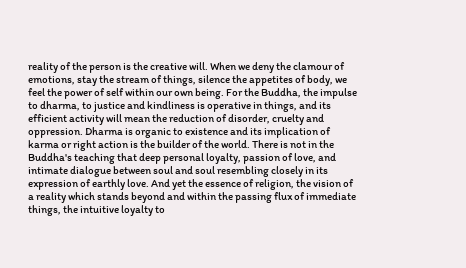reality of the person is the creative will. When we deny the clamour of emotions, stay the stream of things, silence the appetites of body, we feel the power of self within our own being. For the Buddha, the impulse to dharma, to justice and kindliness is operative in things, and its efficient activity will mean the reduction of disorder, cruelty and oppression. Dharma is organic to existence and its implication of karma or right action is the builder of the world. There is not in the Buddha's teaching that deep personal loyalty, passion of love, and intimate dialogue between soul and soul resembling closely in its expression of earthly love. And yet the essence of religion, the vision of a reality which stands beyond and within the passing flux of immediate things, the intuitive loyalty to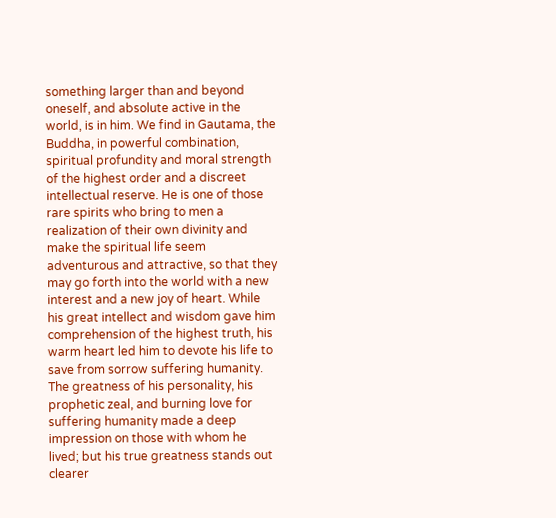something larger than and beyond oneself, and absolute active in the world, is in him. We find in Gautama, the Buddha, in powerful combination, spiritual profundity and moral strength of the highest order and a discreet intellectual reserve. He is one of those rare spirits who bring to men a realization of their own divinity and make the spiritual life seem adventurous and attractive, so that they may go forth into the world with a new interest and a new joy of heart. While his great intellect and wisdom gave him comprehension of the highest truth, his warm heart led him to devote his life to save from sorrow suffering humanity. The greatness of his personality, his prophetic zeal, and burning love for suffering humanity made a deep impression on those with whom he lived; but his true greatness stands out clearer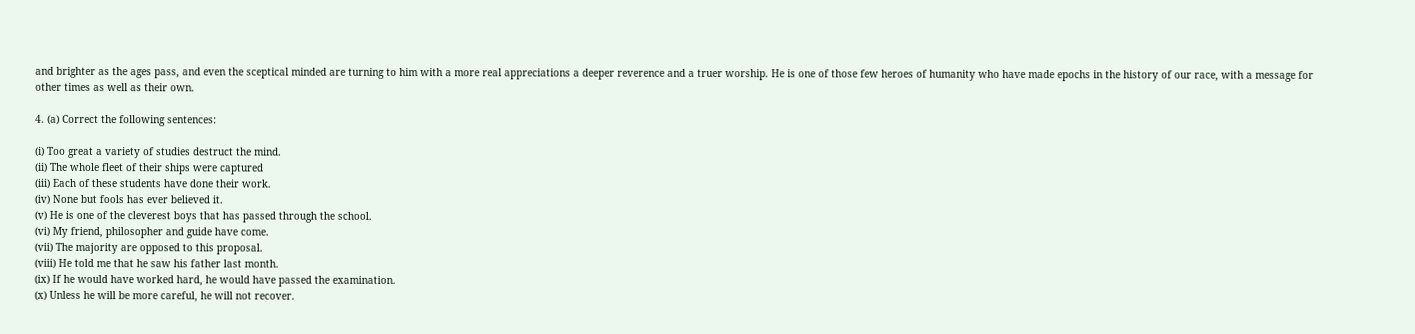and brighter as the ages pass, and even the sceptical minded are turning to him with a more real appreciations a deeper reverence and a truer worship. He is one of those few heroes of humanity who have made epochs in the history of our race, with a message for other times as well as their own.

4. (a) Correct the following sentences:

(i) Too great a variety of studies destruct the mind.
(ii) The whole fleet of their ships were captured
(iii) Each of these students have done their work.
(iv) None but fools has ever believed it.
(v) He is one of the cleverest boys that has passed through the school.
(vi) My friend, philosopher and guide have come.
(vii) The majority are opposed to this proposal.
(viii) He told me that he saw his father last month.
(ix) If he would have worked hard, he would have passed the examination.
(x) Unless he will be more careful, he will not recover.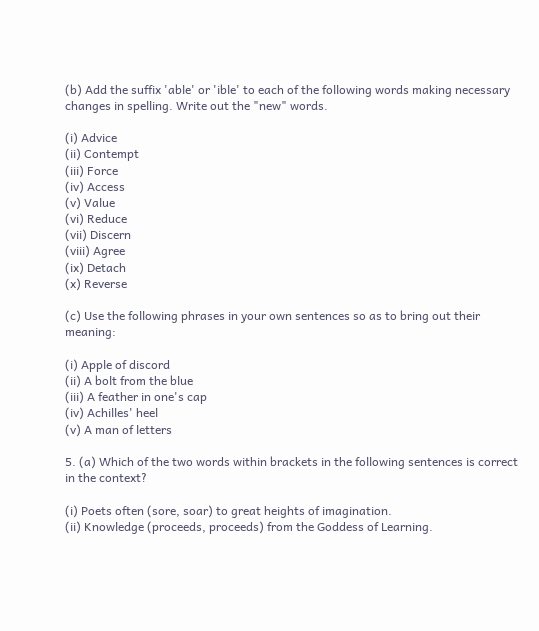(b) Add the suffix 'able' or 'ible' to each of the following words making necessary changes in spelling. Write out the "new" words.

(i) Advice
(ii) Contempt
(iii) Force
(iv) Access
(v) Value
(vi) Reduce
(vii) Discern
(viii) Agree
(ix) Detach
(x) Reverse

(c) Use the following phrases in your own sentences so as to bring out their meaning:

(i) Apple of discord
(ii) A bolt from the blue
(iii) A feather in one's cap
(iv) Achilles' heel
(v) A man of letters

5. (a) Which of the two words within brackets in the following sentences is correct in the context?

(i) Poets often (sore, soar) to great heights of imagination.
(ii) Knowledge (proceeds, proceeds) from the Goddess of Learning.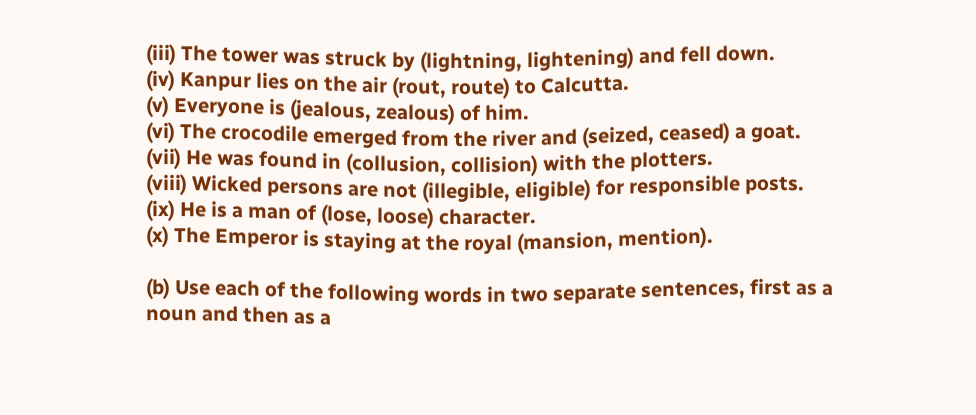(iii) The tower was struck by (lightning, lightening) and fell down.
(iv) Kanpur lies on the air (rout, route) to Calcutta.
(v) Everyone is (jealous, zealous) of him.
(vi) The crocodile emerged from the river and (seized, ceased) a goat.
(vii) He was found in (collusion, collision) with the plotters.
(viii) Wicked persons are not (illegible, eligible) for responsible posts.
(ix) He is a man of (lose, loose) character.
(x) The Emperor is staying at the royal (mansion, mention).

(b) Use each of the following words in two separate sentences, first as a noun and then as a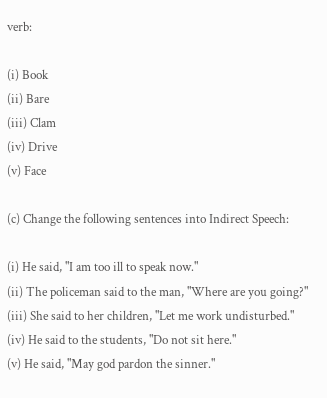verb:

(i) Book
(ii) Bare
(iii) Clam
(iv) Drive
(v) Face

(c) Change the following sentences into Indirect Speech:

(i) He said, "I am too ill to speak now."
(ii) The policeman said to the man, "Where are you going?"
(iii) She said to her children, "Let me work undisturbed."
(iv) He said to the students, "Do not sit here."
(v) He said, "May god pardon the sinner."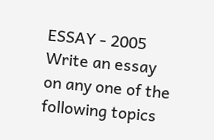ESSAY - 2005
Write an essay on any one of the following topics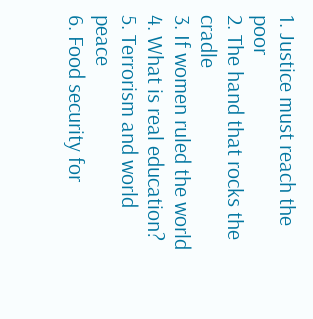1. Justice must reach the poor
2. The hand that rocks the cradle
3. If women ruled the world
4. What is real education?
5. Terrorism and world peace
6. Food security for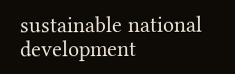sustainable national development